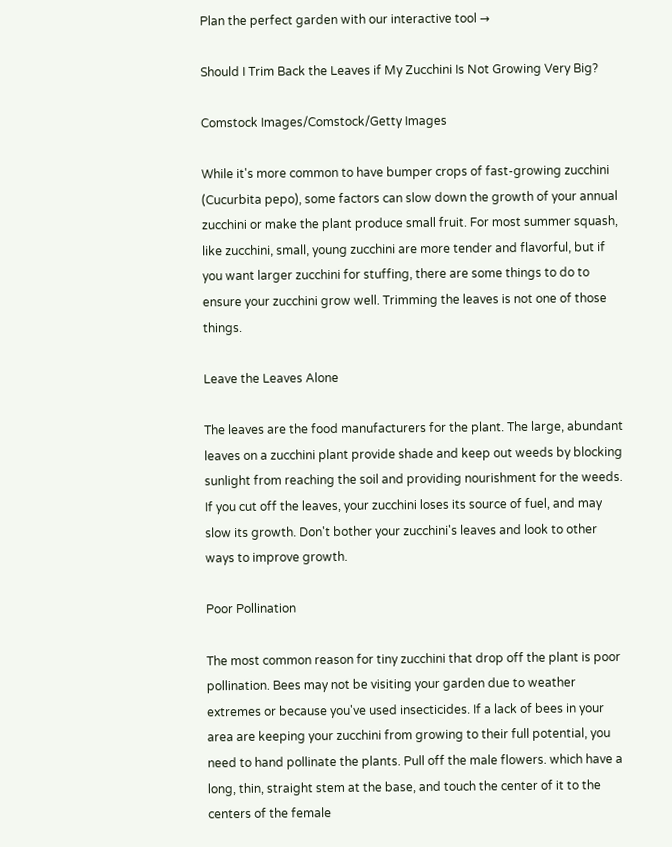Plan the perfect garden with our interactive tool →

Should I Trim Back the Leaves if My Zucchini Is Not Growing Very Big?

Comstock Images/Comstock/Getty Images

While it's more common to have bumper crops of fast-growing zucchini (Cucurbita pepo), some factors can slow down the growth of your annual zucchini or make the plant produce small fruit. For most summer squash, like zucchini, small, young zucchini are more tender and flavorful, but if you want larger zucchini for stuffing, there are some things to do to ensure your zucchini grow well. Trimming the leaves is not one of those things.

Leave the Leaves Alone

The leaves are the food manufacturers for the plant. The large, abundant leaves on a zucchini plant provide shade and keep out weeds by blocking sunlight from reaching the soil and providing nourishment for the weeds. If you cut off the leaves, your zucchini loses its source of fuel, and may slow its growth. Don't bother your zucchini's leaves and look to other ways to improve growth.

Poor Pollination

The most common reason for tiny zucchini that drop off the plant is poor pollination. Bees may not be visiting your garden due to weather extremes or because you've used insecticides. If a lack of bees in your area are keeping your zucchini from growing to their full potential, you need to hand pollinate the plants. Pull off the male flowers. which have a long, thin, straight stem at the base, and touch the center of it to the centers of the female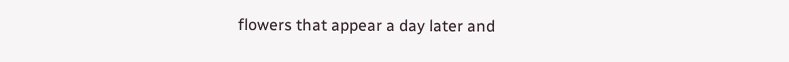flowers that appear a day later and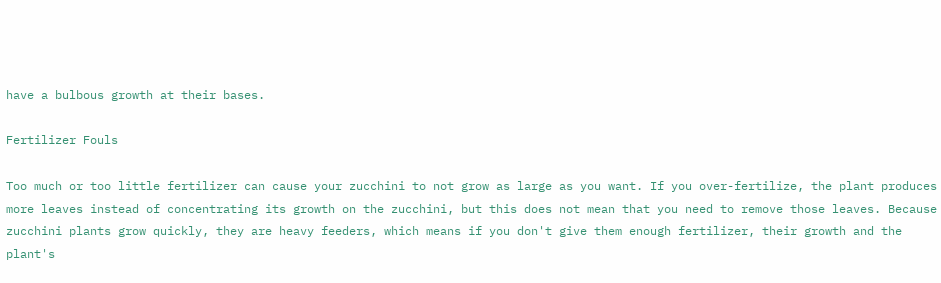have a bulbous growth at their bases.

Fertilizer Fouls

Too much or too little fertilizer can cause your zucchini to not grow as large as you want. If you over-fertilize, the plant produces more leaves instead of concentrating its growth on the zucchini, but this does not mean that you need to remove those leaves. Because zucchini plants grow quickly, they are heavy feeders, which means if you don't give them enough fertilizer, their growth and the plant's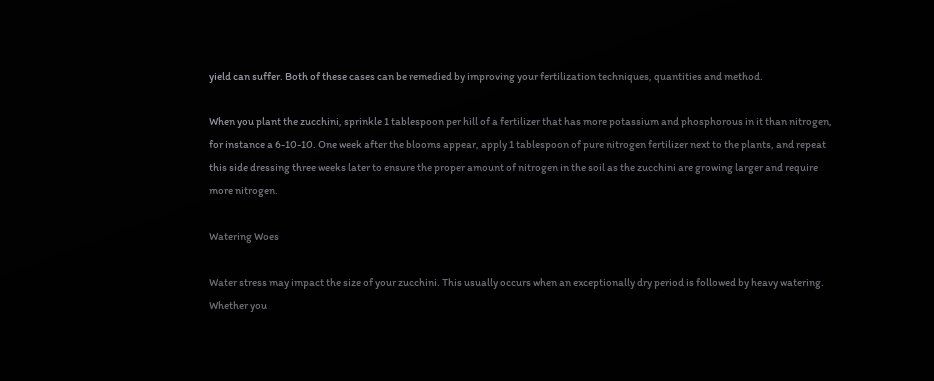yield can suffer. Both of these cases can be remedied by improving your fertilization techniques, quantities and method.

When you plant the zucchini, sprinkle 1 tablespoon per hill of a fertilizer that has more potassium and phosphorous in it than nitrogen, for instance a 6-10-10. One week after the blooms appear, apply 1 tablespoon of pure nitrogen fertilizer next to the plants, and repeat this side dressing three weeks later to ensure the proper amount of nitrogen in the soil as the zucchini are growing larger and require more nitrogen.

Watering Woes

Water stress may impact the size of your zucchini. This usually occurs when an exceptionally dry period is followed by heavy watering. Whether you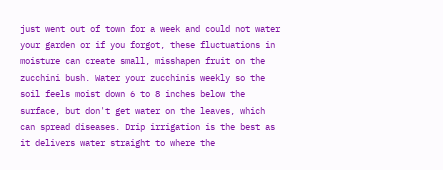just went out of town for a week and could not water your garden or if you forgot, these fluctuations in moisture can create small, misshapen fruit on the zucchini bush. Water your zucchinis weekly so the soil feels moist down 6 to 8 inches below the surface, but don't get water on the leaves, which can spread diseases. Drip irrigation is the best as it delivers water straight to where the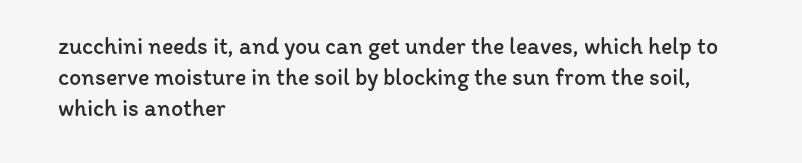zucchini needs it, and you can get under the leaves, which help to conserve moisture in the soil by blocking the sun from the soil, which is another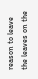reason to leave the leaves on the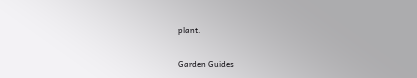plant.

Garden Guides